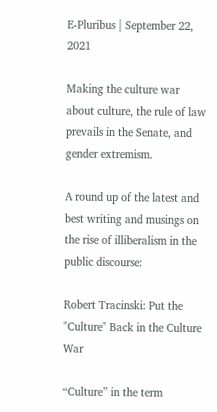E-Pluribus | September 22, 2021

Making the culture war about culture, the rule of law prevails in the Senate, and gender extremism.

A round up of the latest and best writing and musings on the rise of illiberalism in the public discourse:

Robert Tracinski: Put the "Culture" Back in the Culture War

“Culture” in the term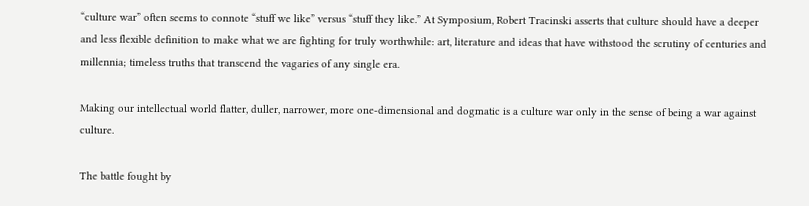“culture war” often seems to connote “stuff we like” versus “stuff they like.” At Symposium, Robert Tracinski asserts that culture should have a deeper and less flexible definition to make what we are fighting for truly worthwhile: art, literature and ideas that have withstood the scrutiny of centuries and millennia; timeless truths that transcend the vagaries of any single era.

Making our intellectual world flatter, duller, narrower, more one-dimensional and dogmatic is a culture war only in the sense of being a war against culture.

The battle fought by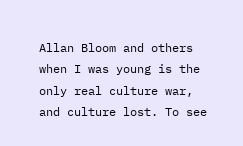Allan Bloom and others when I was young is the only real culture war, and culture lost. To see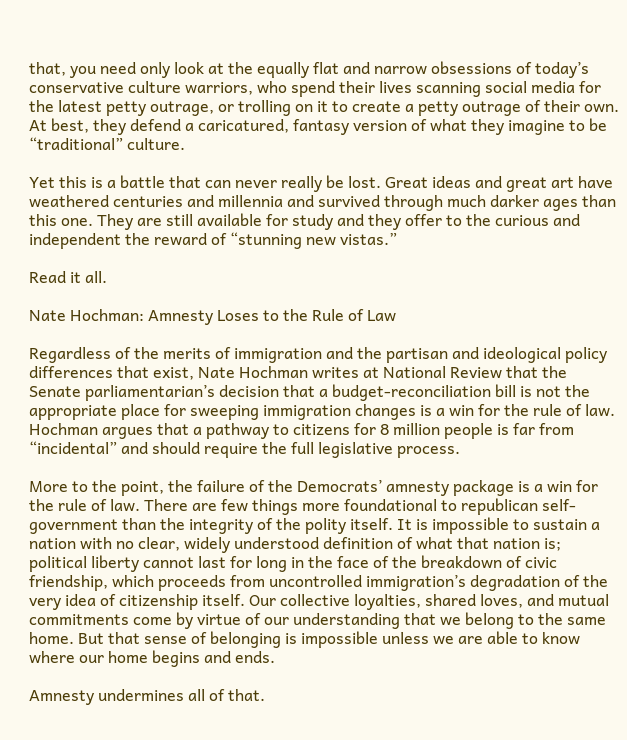that, you need only look at the equally flat and narrow obsessions of today’s conservative culture warriors, who spend their lives scanning social media for the latest petty outrage, or trolling on it to create a petty outrage of their own. At best, they defend a caricatured, fantasy version of what they imagine to be “traditional” culture.

Yet this is a battle that can never really be lost. Great ideas and great art have weathered centuries and millennia and survived through much darker ages than this one. They are still available for study and they offer to the curious and independent the reward of “stunning new vistas.”

Read it all.

Nate Hochman: Amnesty Loses to the Rule of Law

Regardless of the merits of immigration and the partisan and ideological policy differences that exist, Nate Hochman writes at National Review that the Senate parliamentarian’s decision that a budget-reconciliation bill is not the appropriate place for sweeping immigration changes is a win for the rule of law. Hochman argues that a pathway to citizens for 8 million people is far from “incidental” and should require the full legislative process.

More to the point, the failure of the Democrats’ amnesty package is a win for the rule of law. There are few things more foundational to republican self-government than the integrity of the polity itself. It is impossible to sustain a nation with no clear, widely understood definition of what that nation is; political liberty cannot last for long in the face of the breakdown of civic friendship, which proceeds from uncontrolled immigration’s degradation of the very idea of citizenship itself. Our collective loyalties, shared loves, and mutual commitments come by virtue of our understanding that we belong to the same home. But that sense of belonging is impossible unless we are able to know where our home begins and ends.

Amnesty undermines all of that.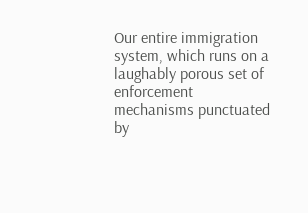Our entire immigration system, which runs on a laughably porous set of enforcement mechanisms punctuated by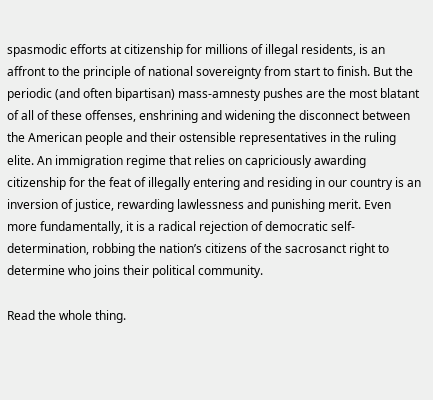spasmodic efforts at citizenship for millions of illegal residents, is an affront to the principle of national sovereignty from start to finish. But the periodic (and often bipartisan) mass-amnesty pushes are the most blatant of all of these offenses, enshrining and widening the disconnect between the American people and their ostensible representatives in the ruling elite. An immigration regime that relies on capriciously awarding citizenship for the feat of illegally entering and residing in our country is an inversion of justice, rewarding lawlessness and punishing merit. Even more fundamentally, it is a radical rejection of democratic self-determination, robbing the nation’s citizens of the sacrosanct right to determine who joins their political community.

Read the whole thing.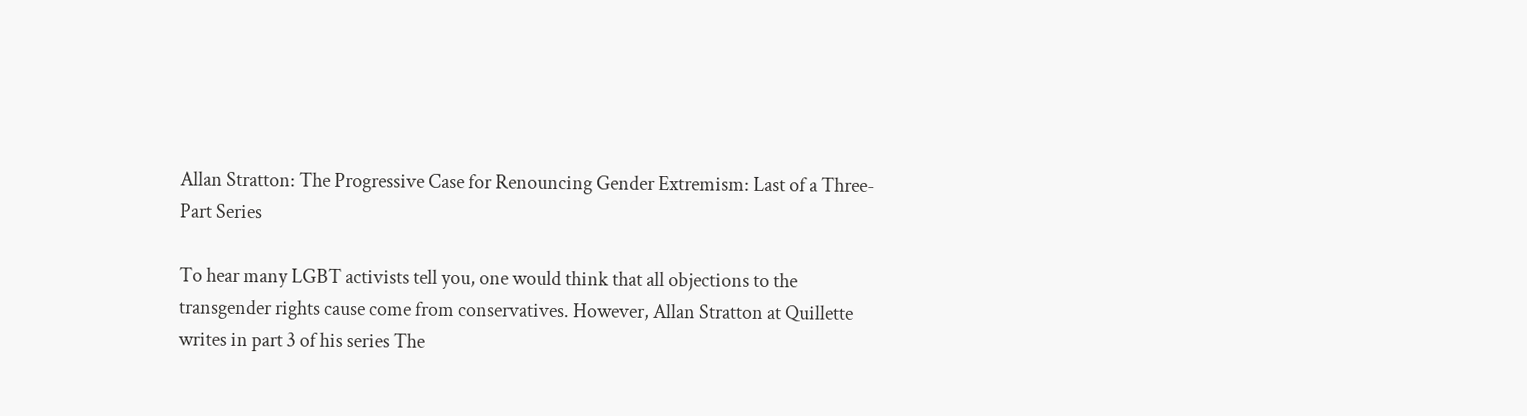Allan Stratton: The Progressive Case for Renouncing Gender Extremism: Last of a Three-Part Series

To hear many LGBT activists tell you, one would think that all objections to the transgender rights cause come from conservatives. However, Allan Stratton at Quillette writes in part 3 of his series The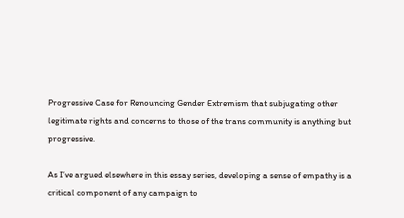Progressive Case for Renouncing Gender Extremism that subjugating other legitimate rights and concerns to those of the trans community is anything but progressive.

As I’ve argued elsewhere in this essay series, developing a sense of empathy is a critical component of any campaign to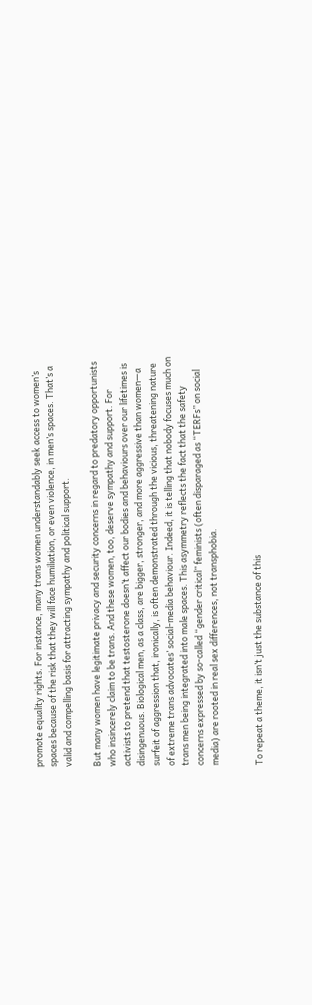promote equality rights. For instance, many trans women understandably seek access to women’s spaces because of the risk that they will face humiliation, or even violence, in men’s spaces. That’s a valid and compelling basis for attracting sympathy and political support.

But many women have legitimate privacy and security concerns in regard to predatory opportunists who insincerely claim to be trans. And these women, too, deserve sympathy and support. For activists to pretend that testosterone doesn’t affect our bodies and behaviours over our lifetimes is disingenuous. Biological men, as a class, are bigger, stronger, and more aggressive than women—a surfeit of aggression that, ironically, is often demonstrated through the vicious, threatening nature of extreme trans advocates’ social-media behaviour. Indeed, it is telling that nobody focuses much on trans men being integrated into male spaces. This asymmetry reflects the fact that the safety concerns expressed by so-called “gender critical” feminists (often disparaged as “TERFs” on social media) are rooted in real sex differences, not transphobia.


To repeat a theme, it isn’t just the substance of this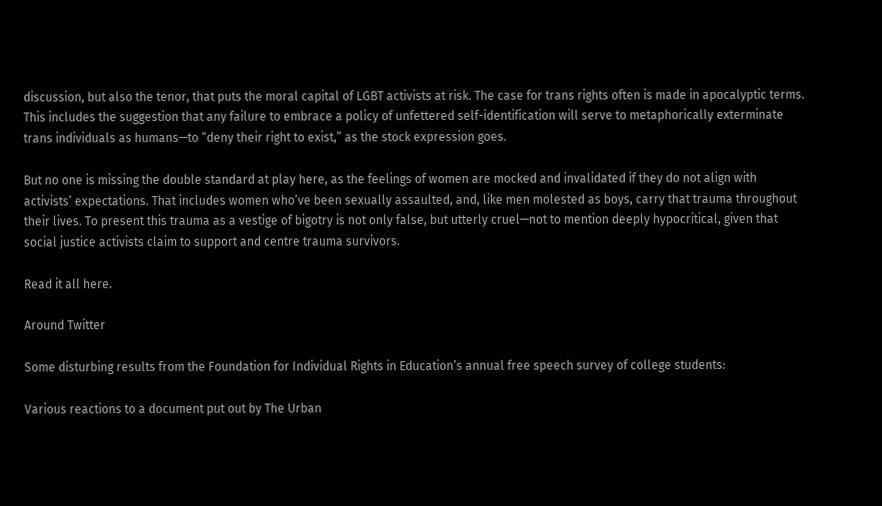discussion, but also the tenor, that puts the moral capital of LGBT activists at risk. The case for trans rights often is made in apocalyptic terms. This includes the suggestion that any failure to embrace a policy of unfettered self-identification will serve to metaphorically exterminate trans individuals as humans—to “deny their right to exist,” as the stock expression goes.

But no one is missing the double standard at play here, as the feelings of women are mocked and invalidated if they do not align with activists’ expectations. That includes women who’ve been sexually assaulted, and, like men molested as boys, carry that trauma throughout their lives. To present this trauma as a vestige of bigotry is not only false, but utterly cruel—not to mention deeply hypocritical, given that social justice activists claim to support and centre trauma survivors.

Read it all here.

Around Twitter

Some disturbing results from the Foundation for Individual Rights in Education’s annual free speech survey of college students:

Various reactions to a document put out by The Urban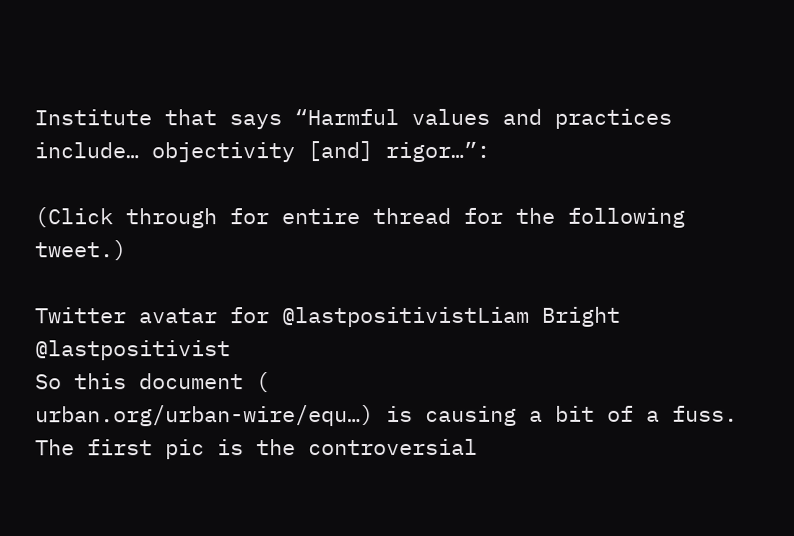Institute that says “Harmful values and practices include… objectivity [and] rigor…”:

(Click through for entire thread for the following tweet.)

Twitter avatar for @lastpositivistLiam Bright @lastpositivist
So this document (
urban.org/urban-wire/equ…) is causing a bit of a fuss. The first pic is the controversial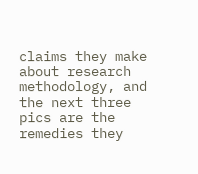claims they make about research methodology, and the next three pics are the remedies they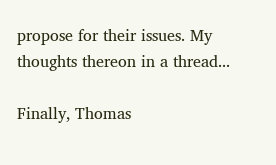propose for their issues. My thoughts thereon in a thread...

Finally, Thomas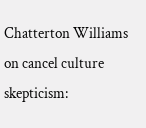Chatterton Williams on cancel culture skepticism: